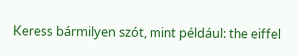Keress bármilyen szót, mint például: the eiffel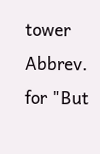tower
Abbrev. for "But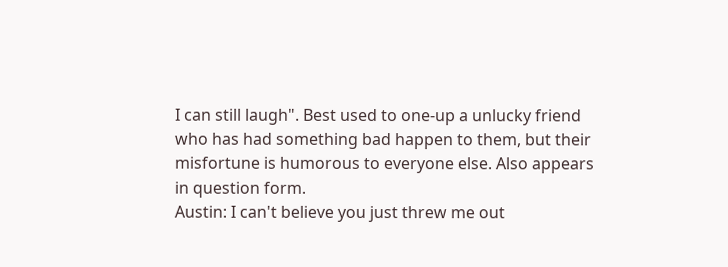I can still laugh". Best used to one-up a unlucky friend who has had something bad happen to them, but their misfortune is humorous to everyone else. Also appears in question form.
Austin: I can't believe you just threw me out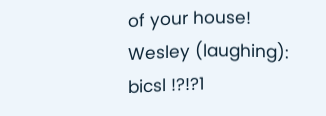of your house!
Wesley (laughing): bicsl !?!?1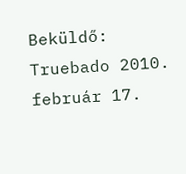Beküldő: Truebado 2010. február 17.